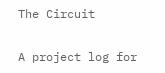The Circuit

A project log for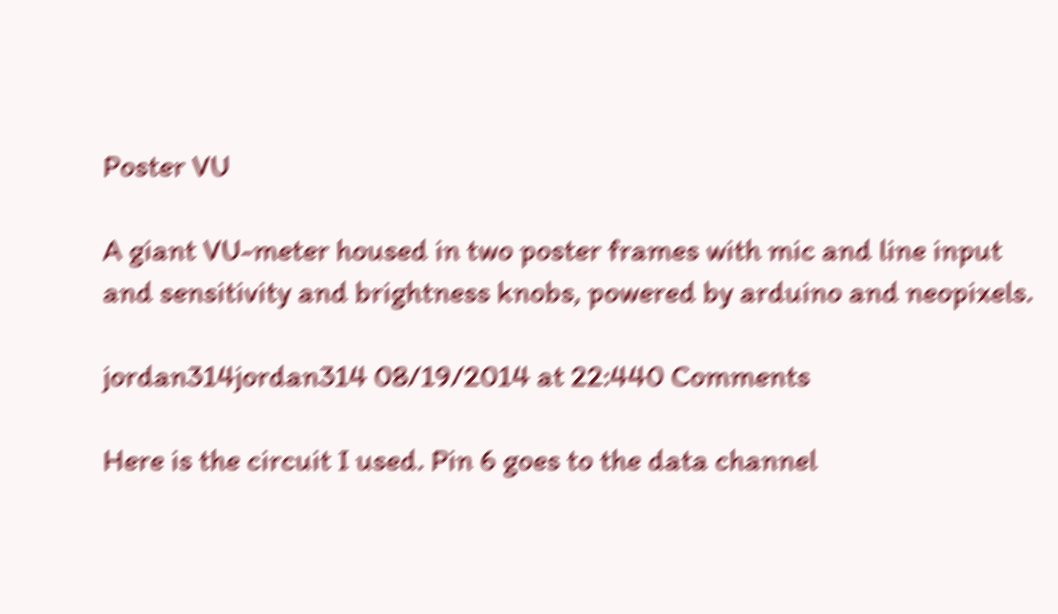Poster VU

A giant VU-meter housed in two poster frames with mic and line input and sensitivity and brightness knobs, powered by arduino and neopixels.

jordan314jordan314 08/19/2014 at 22:440 Comments

Here is the circuit I used. Pin 6 goes to the data channel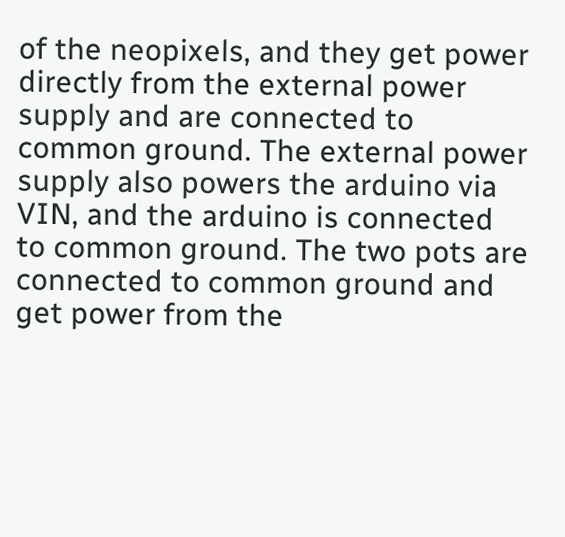of the neopixels, and they get power directly from the external power supply and are connected to common ground. The external power supply also powers the arduino via VIN, and the arduino is connected to common ground. The two pots are connected to common ground and get power from the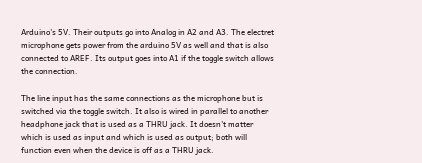Arduino's 5V. Their outputs go into Analog in A2 and A3. The electret microphone gets power from the arduino 5V as well and that is also connected to AREF. Its output goes into A1 if the toggle switch allows the connection.

The line input has the same connections as the microphone but is switched via the toggle switch. It also is wired in parallel to another headphone jack that is used as a THRU jack. It doesn't matter which is used as input and which is used as output; both will function even when the device is off as a THRU jack.